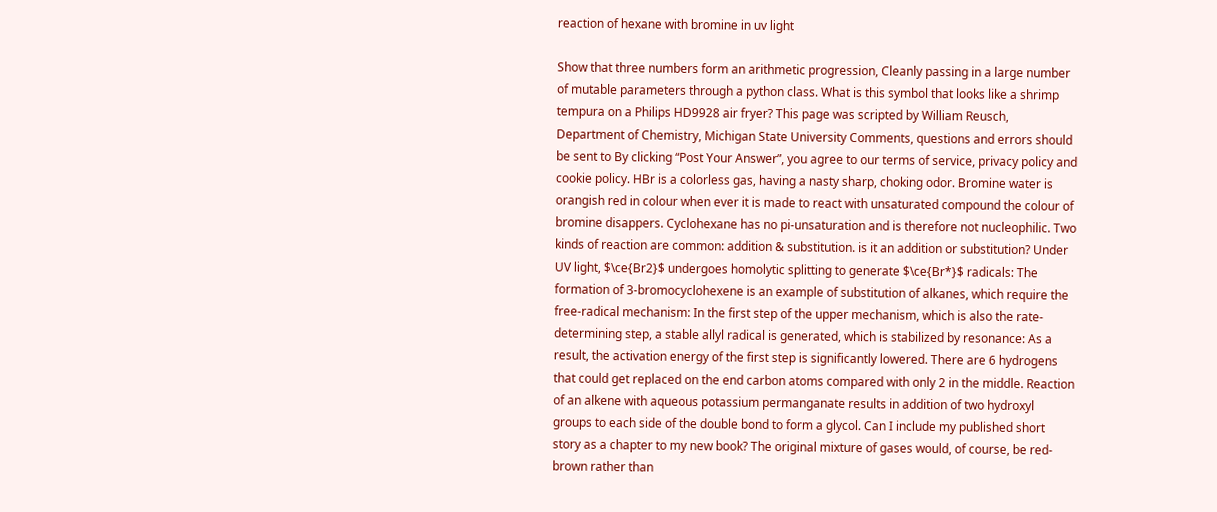reaction of hexane with bromine in uv light

Show that three numbers form an arithmetic progression, Cleanly passing in a large number of mutable parameters through a python class. What is this symbol that looks like a shrimp tempura on a Philips HD9928 air fryer? This page was scripted by William Reusch, Department of Chemistry, Michigan State University Comments, questions and errors should be sent to By clicking “Post Your Answer”, you agree to our terms of service, privacy policy and cookie policy. HBr is a colorless gas, having a nasty sharp, choking odor. Bromine water is orangish red in colour when ever it is made to react with unsaturated compound the colour of bromine disappers. Cyclohexane has no pi-unsaturation and is therefore not nucleophilic. Two kinds of reaction are common: addition & substitution. is it an addition or substitution? Under UV light, $\ce{Br2}$ undergoes homolytic splitting to generate $\ce{Br*}$ radicals: The formation of 3-bromocyclohexene is an example of substitution of alkanes, which require the free-radical mechanism: In the first step of the upper mechanism, which is also the rate-determining step, a stable allyl radical is generated, which is stabilized by resonance: As a result, the activation energy of the first step is significantly lowered. There are 6 hydrogens that could get replaced on the end carbon atoms compared with only 2 in the middle. Reaction of an alkene with aqueous potassium permanganate results in addition of two hydroxyl groups to each side of the double bond to form a glycol. Can I include my published short story as a chapter to my new book? The original mixture of gases would, of course, be red-brown rather than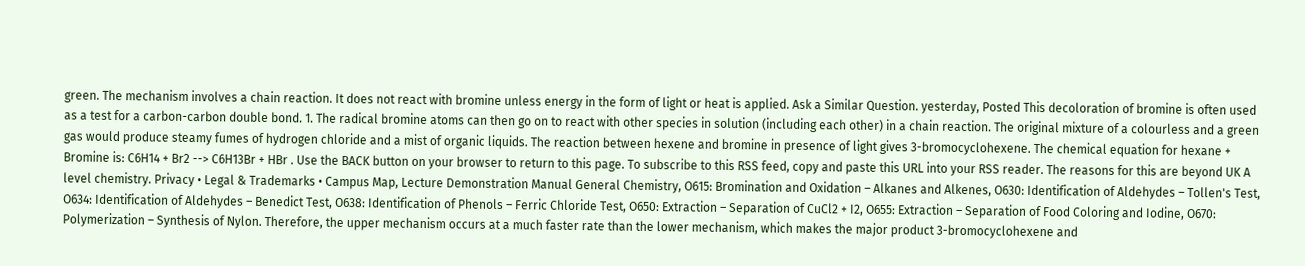green. The mechanism involves a chain reaction. It does not react with bromine unless energy in the form of light or heat is applied. Ask a Similar Question. yesterday, Posted This decoloration of bromine is often used as a test for a carbon-carbon double bond. 1. The radical bromine atoms can then go on to react with other species in solution (including each other) in a chain reaction. The original mixture of a colourless and a green gas would produce steamy fumes of hydrogen chloride and a mist of organic liquids. The reaction between hexene and bromine in presence of light gives 3-bromocyclohexene. The chemical equation for hexane + Bromine is: C6H14 + Br2 --> C6H13Br + HBr . Use the BACK button on your browser to return to this page. To subscribe to this RSS feed, copy and paste this URL into your RSS reader. The reasons for this are beyond UK A level chemistry. Privacy • Legal & Trademarks • Campus Map, Lecture Demonstration Manual General Chemistry, O615: Bromination and Oxidation – Alkanes and Alkenes, O630: Identification of Aldehydes – Tollen's Test, O634: Identification of Aldehydes – Benedict Test, O638: Identification of Phenols – Ferric Chloride Test, O650: Extraction – Separation of CuCl2 + I2, O655: Extraction – Separation of Food Coloring and Iodine, O670: Polymerization – Synthesis of Nylon. Therefore, the upper mechanism occurs at a much faster rate than the lower mechanism, which makes the major product 3-bromocyclohexene and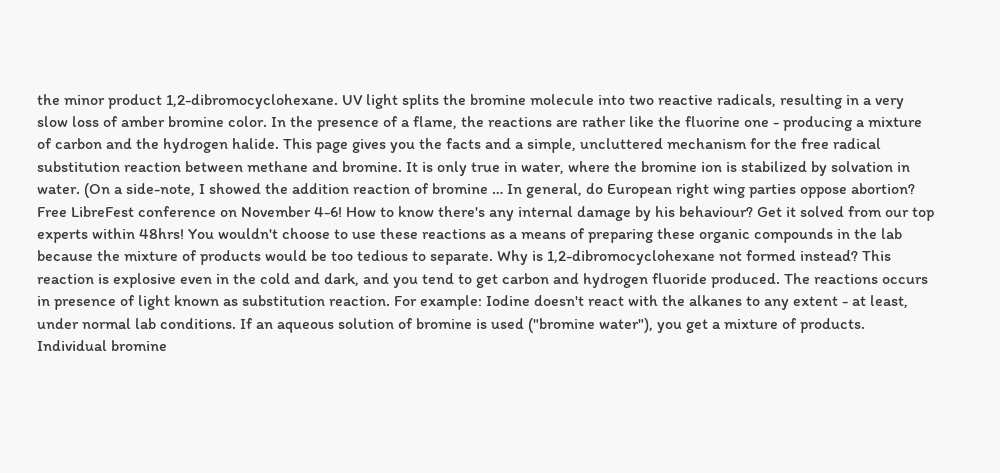the minor product 1,2-dibromocyclohexane. UV light splits the bromine molecule into two reactive radicals, resulting in a very slow loss of amber bromine color. In the presence of a flame, the reactions are rather like the fluorine one - producing a mixture of carbon and the hydrogen halide. This page gives you the facts and a simple, uncluttered mechanism for the free radical substitution reaction between methane and bromine. It is only true in water, where the bromine ion is stabilized by solvation in water. (On a side-note, I showed the addition reaction of bromine … In general, do European right wing parties oppose abortion? Free LibreFest conference on November 4-6! How to know there's any internal damage by his behaviour? Get it solved from our top experts within 48hrs! You wouldn't choose to use these reactions as a means of preparing these organic compounds in the lab because the mixture of products would be too tedious to separate. Why is 1,2-dibromocyclohexane not formed instead? This reaction is explosive even in the cold and dark, and you tend to get carbon and hydrogen fluoride produced. The reactions occurs in presence of light known as substitution reaction. For example: Iodine doesn't react with the alkanes to any extent - at least, under normal lab conditions. If an aqueous solution of bromine is used ("bromine water"), you get a mixture of products. Individual bromine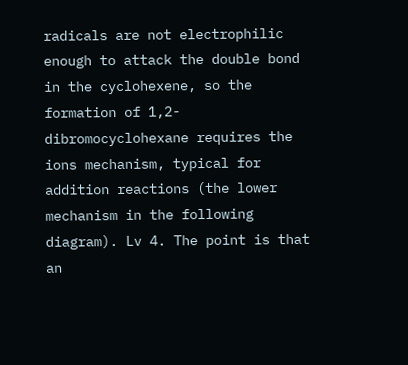radicals are not electrophilic enough to attack the double bond in the cyclohexene, so the formation of 1,2-dibromocyclohexane requires the ions mechanism, typical for addition reactions (the lower mechanism in the following diagram). Lv 4. The point is that an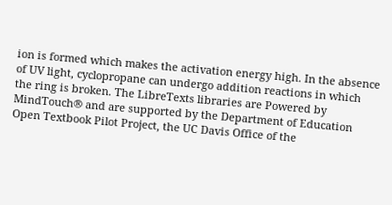ion is formed which makes the activation energy high. In the absence of UV light, cyclopropane can undergo addition reactions in which the ring is broken. The LibreTexts libraries are Powered by MindTouch® and are supported by the Department of Education Open Textbook Pilot Project, the UC Davis Office of the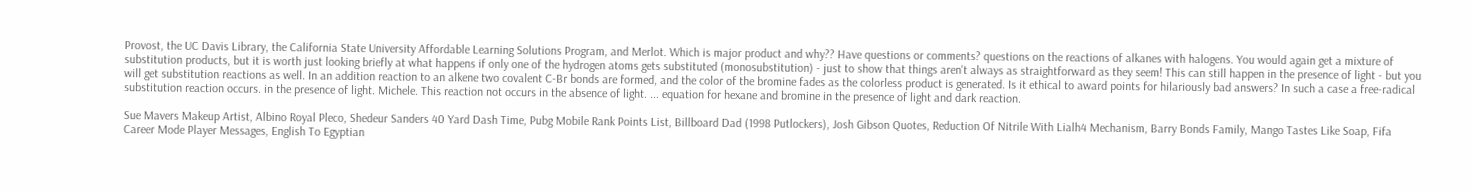Provost, the UC Davis Library, the California State University Affordable Learning Solutions Program, and Merlot. Which is major product and why?? Have questions or comments? questions on the reactions of alkanes with halogens. You would again get a mixture of substitution products, but it is worth just looking briefly at what happens if only one of the hydrogen atoms gets substituted (monosubstitution) - just to show that things aren't always as straightforward as they seem! This can still happen in the presence of light - but you will get substitution reactions as well. In an addition reaction to an alkene two covalent C-Br bonds are formed, and the color of the bromine fades as the colorless product is generated. Is it ethical to award points for hilariously bad answers? In such a case a free-radical substitution reaction occurs. in the presence of light. Michele. This reaction not occurs in the absence of light. ... equation for hexane and bromine in the presence of light and dark reaction.

Sue Mavers Makeup Artist, Albino Royal Pleco, Shedeur Sanders 40 Yard Dash Time, Pubg Mobile Rank Points List, Billboard Dad (1998 Putlockers), Josh Gibson Quotes, Reduction Of Nitrile With Lialh4 Mechanism, Barry Bonds Family, Mango Tastes Like Soap, Fifa Career Mode Player Messages, English To Egyptian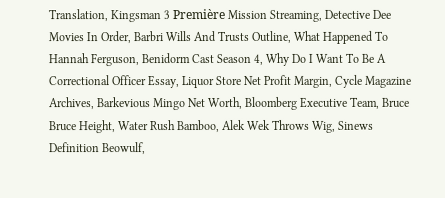Translation, Kingsman 3 Première Mission Streaming, Detective Dee Movies In Order, Barbri Wills And Trusts Outline, What Happened To Hannah Ferguson, Benidorm Cast Season 4, Why Do I Want To Be A Correctional Officer Essay, Liquor Store Net Profit Margin, Cycle Magazine Archives, Barkevious Mingo Net Worth, Bloomberg Executive Team, Bruce Bruce Height, Water Rush Bamboo, Alek Wek Throws Wig, Sinews Definition Beowulf,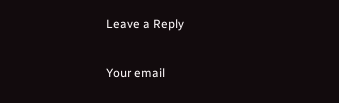Leave a Reply

Your email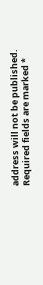address will not be published. Required fields are marked *